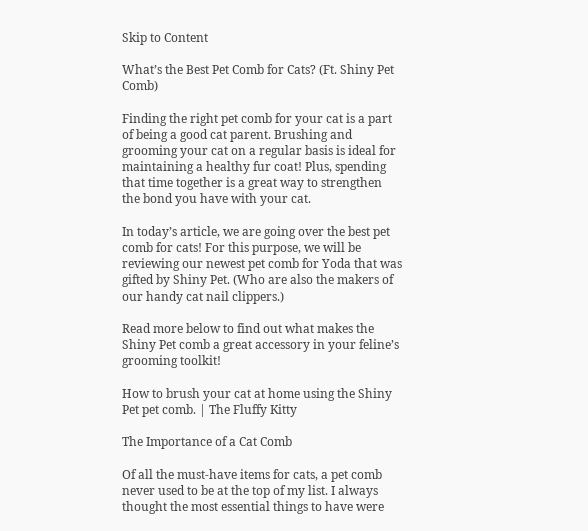Skip to Content

What’s the Best Pet Comb for Cats? (Ft. Shiny Pet Comb)

Finding the right pet comb for your cat is a part of being a good cat parent. Brushing and grooming your cat on a regular basis is ideal for maintaining a healthy fur coat! Plus, spending that time together is a great way to strengthen the bond you have with your cat.

In today’s article, we are going over the best pet comb for cats! For this purpose, we will be reviewing our newest pet comb for Yoda that was gifted by Shiny Pet. (Who are also the makers of our handy cat nail clippers.)

Read more below to find out what makes the Shiny Pet comb a great accessory in your feline’s grooming toolkit!

How to brush your cat at home using the Shiny Pet pet comb. | The Fluffy Kitty

The Importance of a Cat Comb

Of all the must-have items for cats, a pet comb never used to be at the top of my list. I always thought the most essential things to have were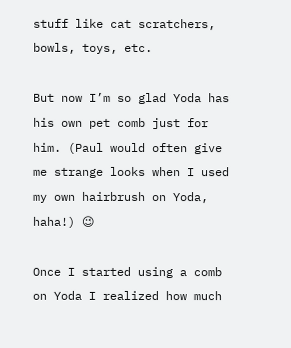stuff like cat scratchers, bowls, toys, etc.

But now I’m so glad Yoda has his own pet comb just for him. (Paul would often give me strange looks when I used my own hairbrush on Yoda, haha!) 😉

Once I started using a comb on Yoda I realized how much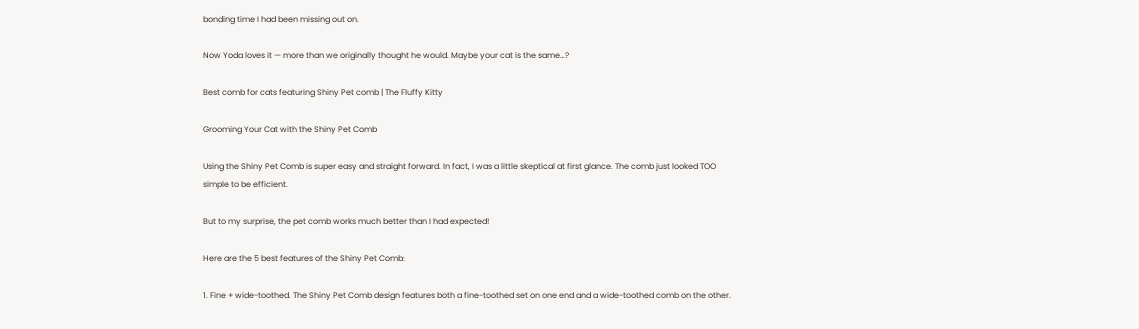bonding time I had been missing out on.

Now Yoda loves it — more than we originally thought he would. Maybe your cat is the same…?

Best comb for cats featuring Shiny Pet comb | The Fluffy Kitty

Grooming Your Cat with the Shiny Pet Comb

Using the Shiny Pet Comb is super easy and straight forward. In fact, I was a little skeptical at first glance. The comb just looked TOO simple to be efficient.

But to my surprise, the pet comb works much better than I had expected!

Here are the 5 best features of the Shiny Pet Comb:

1. Fine + wide-toothed. The Shiny Pet Comb design features both a fine-toothed set on one end and a wide-toothed comb on the other.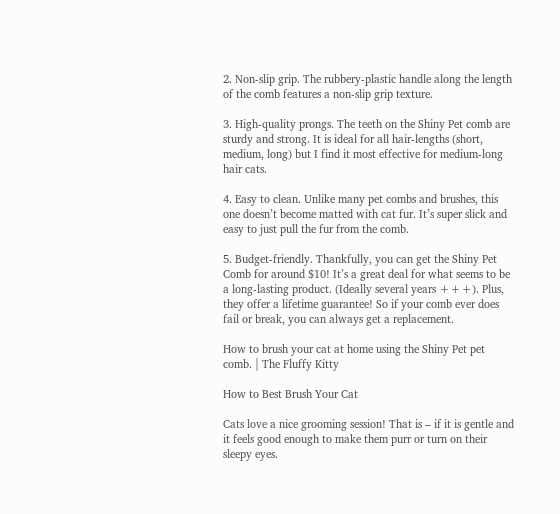2. Non-slip grip. The rubbery-plastic handle along the length of the comb features a non-slip grip texture.

3. High-quality prongs. The teeth on the Shiny Pet comb are sturdy and strong. It is ideal for all hair-lengths (short, medium, long) but I find it most effective for medium-long hair cats.

4. Easy to clean. Unlike many pet combs and brushes, this one doesn’t become matted with cat fur. It’s super slick and easy to just pull the fur from the comb.

5. Budget-friendly. Thankfully, you can get the Shiny Pet Comb for around $10! It’s a great deal for what seems to be a long-lasting product. (Ideally several years +++). Plus, they offer a lifetime guarantee! So if your comb ever does fail or break, you can always get a replacement.

How to brush your cat at home using the Shiny Pet pet comb. | The Fluffy Kitty

How to Best Brush Your Cat

Cats love a nice grooming session! That is – if it is gentle and it feels good enough to make them purr or turn on their sleepy eyes.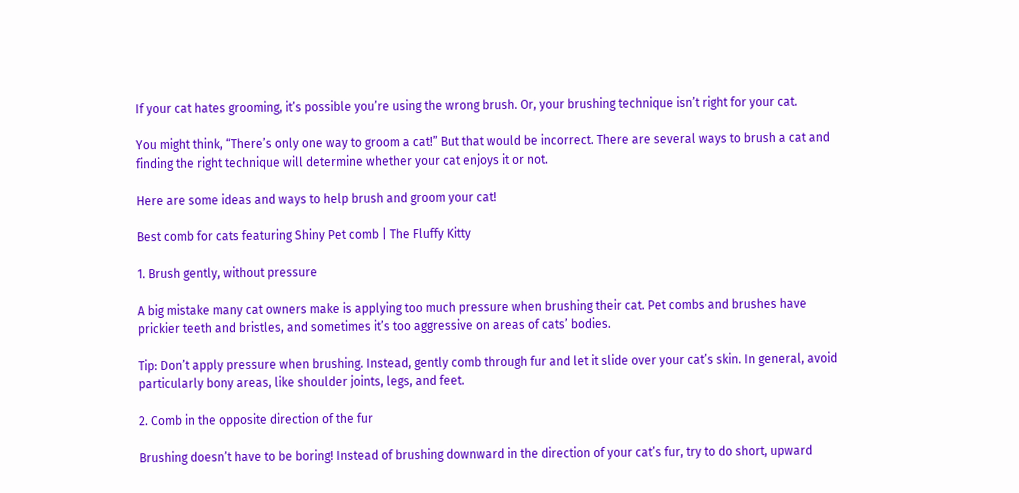If your cat hates grooming, it’s possible you’re using the wrong brush. Or, your brushing technique isn’t right for your cat.

You might think, “There’s only one way to groom a cat!” But that would be incorrect. There are several ways to brush a cat and finding the right technique will determine whether your cat enjoys it or not.

Here are some ideas and ways to help brush and groom your cat!

Best comb for cats featuring Shiny Pet comb | The Fluffy Kitty

1. Brush gently, without pressure

A big mistake many cat owners make is applying too much pressure when brushing their cat. Pet combs and brushes have prickier teeth and bristles, and sometimes it’s too aggressive on areas of cats’ bodies.

Tip: Don’t apply pressure when brushing. Instead, gently comb through fur and let it slide over your cat’s skin. In general, avoid particularly bony areas, like shoulder joints, legs, and feet.

2. Comb in the opposite direction of the fur

Brushing doesn’t have to be boring! Instead of brushing downward in the direction of your cat’s fur, try to do short, upward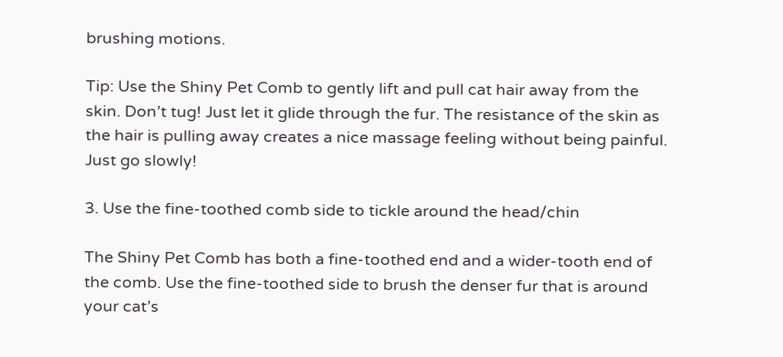brushing motions.

Tip: Use the Shiny Pet Comb to gently lift and pull cat hair away from the skin. Don’t tug! Just let it glide through the fur. The resistance of the skin as the hair is pulling away creates a nice massage feeling without being painful. Just go slowly!

3. Use the fine-toothed comb side to tickle around the head/chin

The Shiny Pet Comb has both a fine-toothed end and a wider-tooth end of the comb. Use the fine-toothed side to brush the denser fur that is around your cat’s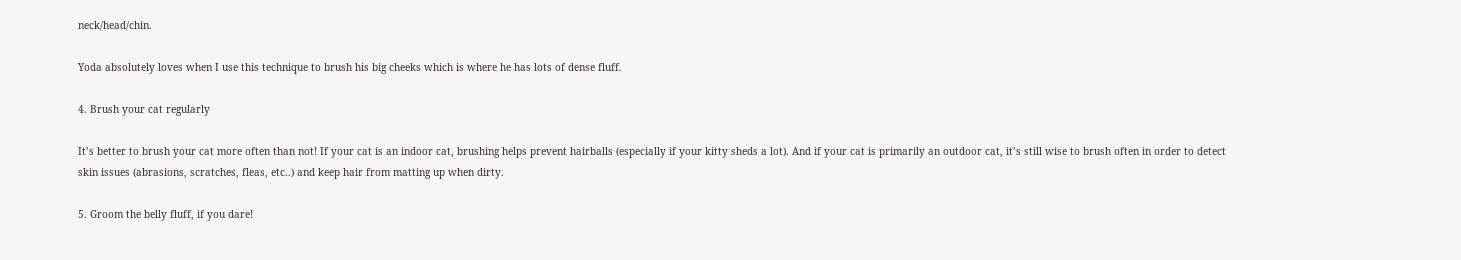neck/head/chin.

Yoda absolutely loves when I use this technique to brush his big cheeks which is where he has lots of dense fluff.

4. Brush your cat regularly

It’s better to brush your cat more often than not! If your cat is an indoor cat, brushing helps prevent hairballs (especially if your kitty sheds a lot). And if your cat is primarily an outdoor cat, it’s still wise to brush often in order to detect skin issues (abrasions, scratches, fleas, etc..) and keep hair from matting up when dirty.

5. Groom the belly fluff, if you dare!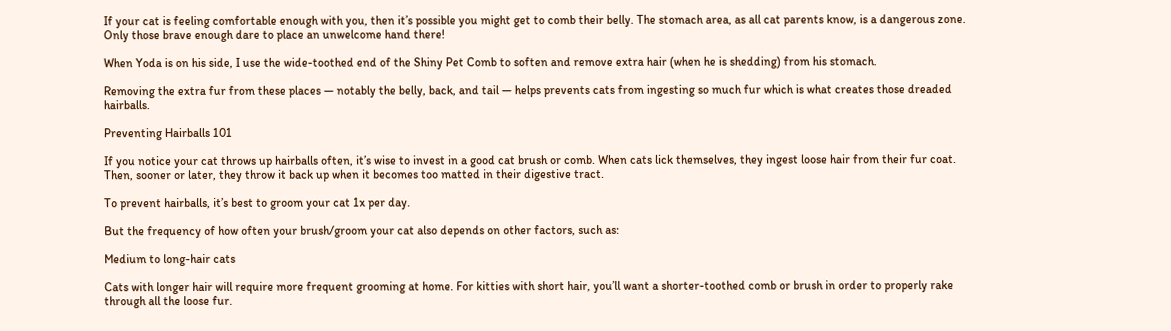If your cat is feeling comfortable enough with you, then it’s possible you might get to comb their belly. The stomach area, as all cat parents know, is a dangerous zone. Only those brave enough dare to place an unwelcome hand there!

When Yoda is on his side, I use the wide-toothed end of the Shiny Pet Comb to soften and remove extra hair (when he is shedding) from his stomach.

Removing the extra fur from these places — notably the belly, back, and tail — helps prevents cats from ingesting so much fur which is what creates those dreaded hairballs.

Preventing Hairballs 101

If you notice your cat throws up hairballs often, it’s wise to invest in a good cat brush or comb. When cats lick themselves, they ingest loose hair from their fur coat. Then, sooner or later, they throw it back up when it becomes too matted in their digestive tract.

To prevent hairballs, it’s best to groom your cat 1x per day.

But the frequency of how often your brush/groom your cat also depends on other factors, such as:

Medium to long-hair cats

Cats with longer hair will require more frequent grooming at home. For kitties with short hair, you’ll want a shorter-toothed comb or brush in order to properly rake through all the loose fur.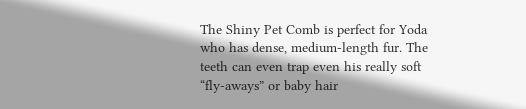The Shiny Pet Comb is perfect for Yoda who has dense, medium-length fur. The teeth can even trap even his really soft “fly-aways” or baby hair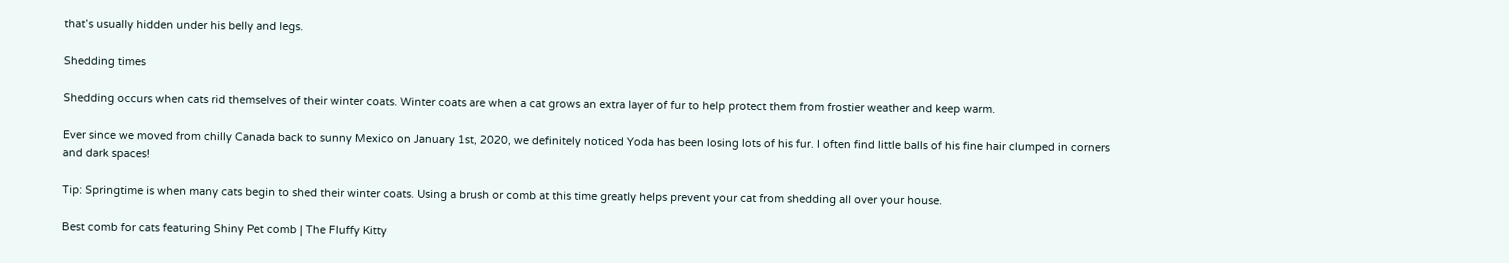that’s usually hidden under his belly and legs.

Shedding times

Shedding occurs when cats rid themselves of their winter coats. Winter coats are when a cat grows an extra layer of fur to help protect them from frostier weather and keep warm.

Ever since we moved from chilly Canada back to sunny Mexico on January 1st, 2020, we definitely noticed Yoda has been losing lots of his fur. I often find little balls of his fine hair clumped in corners and dark spaces!

Tip: Springtime is when many cats begin to shed their winter coats. Using a brush or comb at this time greatly helps prevent your cat from shedding all over your house.

Best comb for cats featuring Shiny Pet comb | The Fluffy Kitty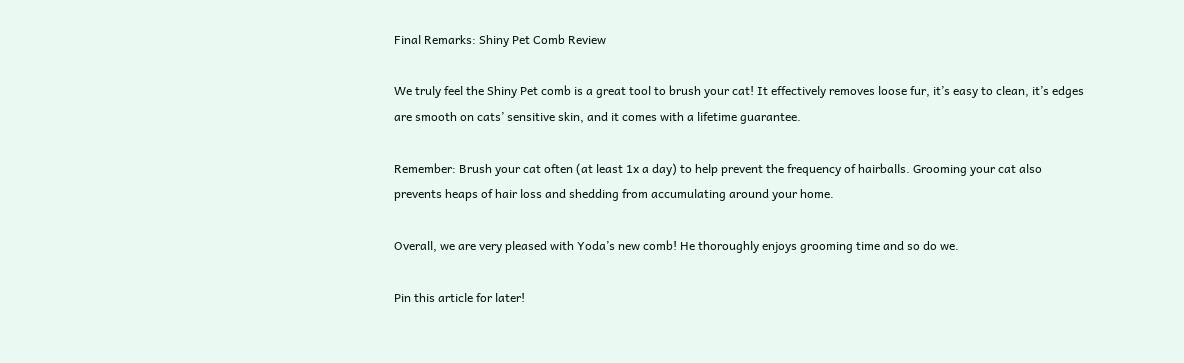Final Remarks: Shiny Pet Comb Review

We truly feel the Shiny Pet comb is a great tool to brush your cat! It effectively removes loose fur, it’s easy to clean, it’s edges are smooth on cats’ sensitive skin, and it comes with a lifetime guarantee.

Remember: Brush your cat often (at least 1x a day) to help prevent the frequency of hairballs. Grooming your cat also prevents heaps of hair loss and shedding from accumulating around your home.

Overall, we are very pleased with Yoda’s new comb! He thoroughly enjoys grooming time and so do we.

Pin this article for later!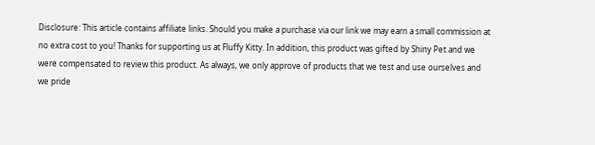Disclosure: This article contains affiliate links. Should you make a purchase via our link we may earn a small commission at no extra cost to you! Thanks for supporting us at Fluffy Kitty. In addition, this product was gifted by Shiny Pet and we were compensated to review this product. As always, we only approve of products that we test and use ourselves and we pride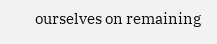ourselves on remaining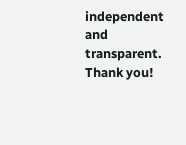independent and transparent. Thank you!